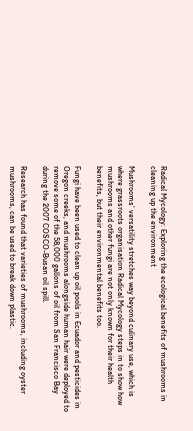Radical Mycology: Exploring the ecological benefits of mushrooms in cleaning up the environment

Mushrooms’ versatility stretches way beyond culinary use, which is where grassroots organisation Radical Mycology steps in to show how mushrooms and other fungi are not only known for their health benefits, but their environmental benefits too.

Fungi have been used to clean up oil pools in Ecuador and pesticides in Oregon creeks, and mushrooms alongside human hair were deployed to remove some of the 58,000 gallons of oil from San Francisco Bay during the 2007 COSCO-Busan oil spill.

Research has found that varieties of mushrooms, including oyster mushrooms, can be used to break down plastic.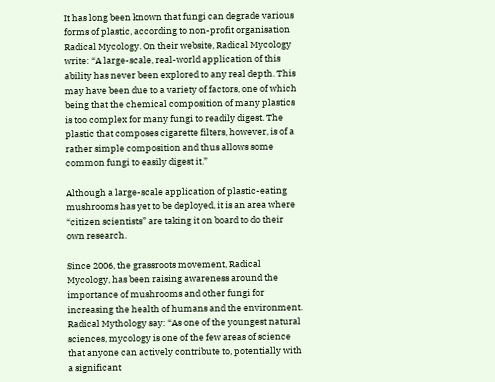It has long been known that fungi can degrade various forms of plastic, according to non-profit organisation Radical Mycology. On their website, Radical Mycology write: “A large-scale, real-world application of this ability has never been explored to any real depth. This may have been due to a variety of factors, one of which being that the chemical composition of many plastics is too complex for many fungi to readily digest. The plastic that composes cigarette filters, however, is of a rather simple composition and thus allows some common fungi to easily digest it.”

Although a large-scale application of plastic-eating mushrooms has yet to be deployed, it is an area where “citizen scientists” are taking it on board to do their own research.

Since 2006, the grassroots movement, Radical Mycology, has been raising awareness around the importance of mushrooms and other fungi for increasing the health of humans and the environment. Radical Mythology say: “As one of the youngest natural sciences, mycology is one of the few areas of science that anyone can actively contribute to, potentially with a significant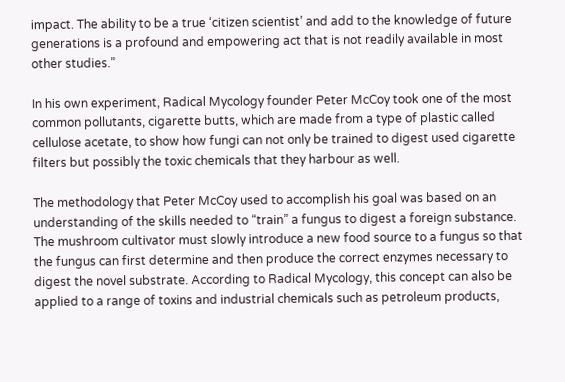impact. The ability to be a true ‘citizen scientist’ and add to the knowledge of future generations is a profound and empowering act that is not readily available in most other studies.”

In his own experiment, Radical Mycology founder Peter McCoy took one of the most common pollutants, cigarette butts, which are made from a type of plastic called cellulose acetate, to show how fungi can not only be trained to digest used cigarette filters but possibly the toxic chemicals that they harbour as well.

The methodology that Peter McCoy used to accomplish his goal was based on an understanding of the skills needed to “train” a fungus to digest a foreign substance. The mushroom cultivator must slowly introduce a new food source to a fungus so that the fungus can first determine and then produce the correct enzymes necessary to digest the novel substrate. According to Radical Mycology, this concept can also be applied to a range of toxins and industrial chemicals such as petroleum products,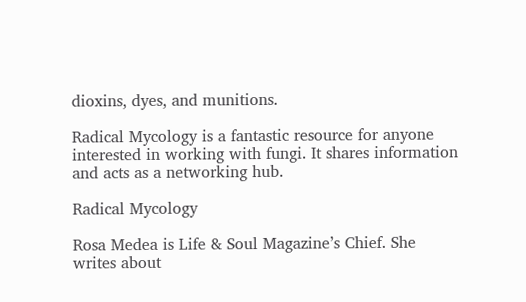dioxins, dyes, and munitions.

Radical Mycology is a fantastic resource for anyone interested in working with fungi. It shares information and acts as a networking hub.

Radical Mycology

Rosa Medea is Life & Soul Magazine’s Chief. She writes about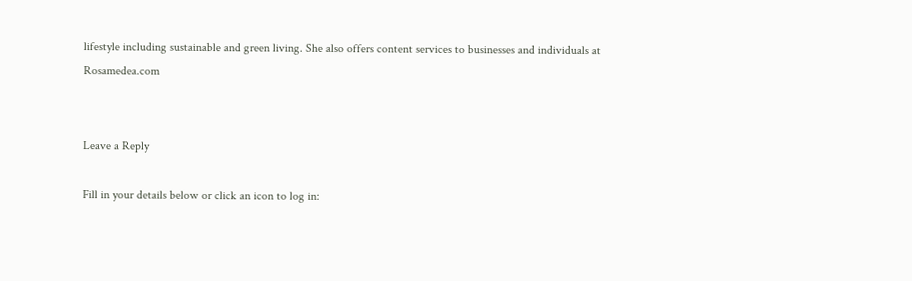lifestyle including sustainable and green living. She also offers content services to businesses and individuals at Rosamedea.com


Leave a Reply

Fill in your details below or click an icon to log in: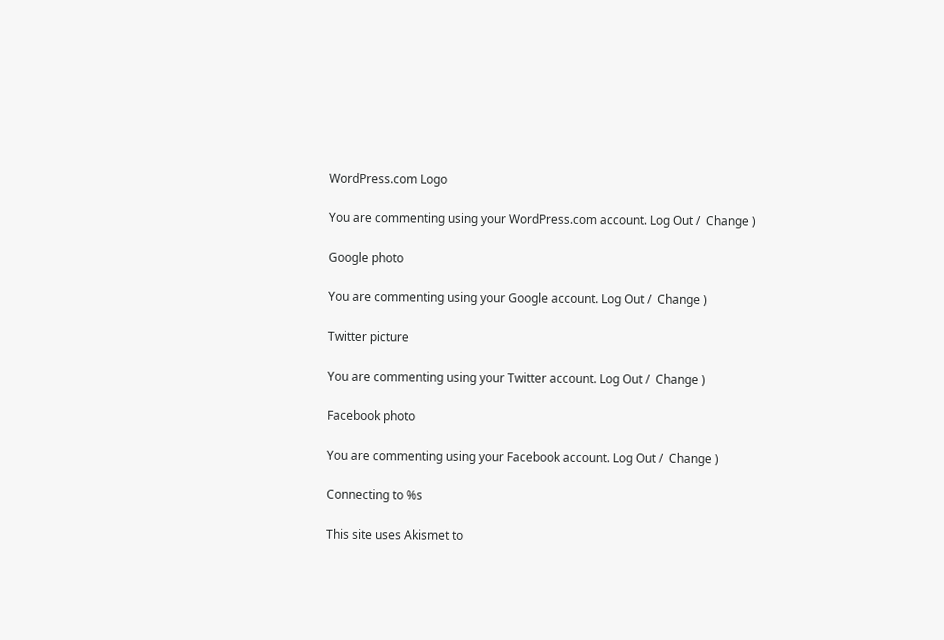WordPress.com Logo

You are commenting using your WordPress.com account. Log Out /  Change )

Google photo

You are commenting using your Google account. Log Out /  Change )

Twitter picture

You are commenting using your Twitter account. Log Out /  Change )

Facebook photo

You are commenting using your Facebook account. Log Out /  Change )

Connecting to %s

This site uses Akismet to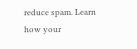reduce spam. Learn how your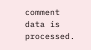comment data is processed.